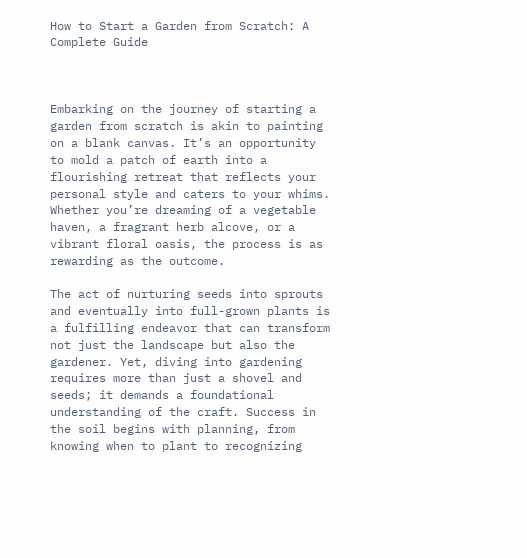How to Start a Garden from Scratch: A Complete Guide



Embarking on the journey of starting a garden from scratch is akin to painting on a blank canvas. It’s an opportunity to mold a patch of earth into a flourishing retreat that reflects your personal style and caters to your whims. Whether you’re dreaming of a vegetable haven, a fragrant herb alcove, or a vibrant floral oasis, the process is as rewarding as the outcome.

The act of nurturing seeds into sprouts and eventually into full-grown plants is a fulfilling endeavor that can transform not just the landscape but also the gardener. Yet, diving into gardening requires more than just a shovel and seeds; it demands a foundational understanding of the craft. Success in the soil begins with planning, from knowing when to plant to recognizing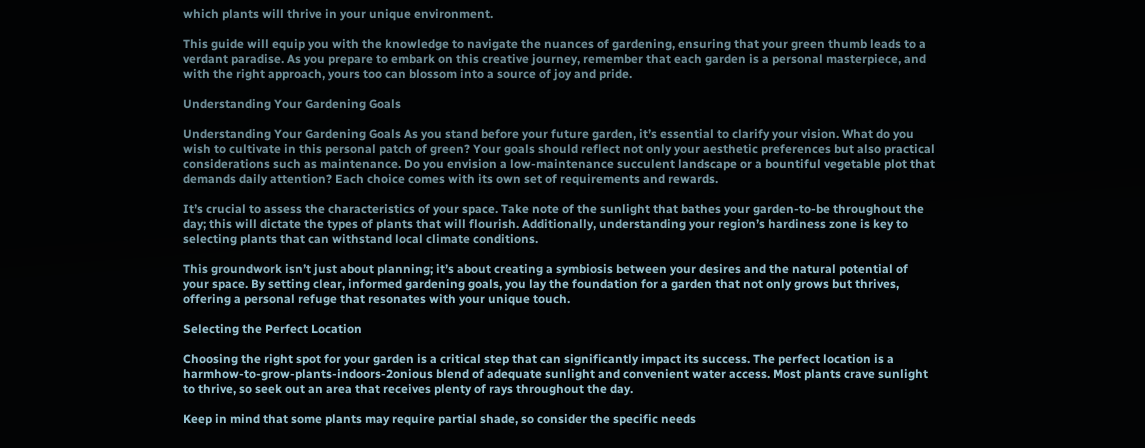which plants will thrive in your unique environment.

This guide will equip you with the knowledge to navigate the nuances of gardening, ensuring that your green thumb leads to a verdant paradise. As you prepare to embark on this creative journey, remember that each garden is a personal masterpiece, and with the right approach, yours too can blossom into a source of joy and pride.

Understanding Your Gardening Goals

Understanding Your Gardening Goals As you stand before your future garden, it’s essential to clarify your vision. What do you wish to cultivate in this personal patch of green? Your goals should reflect not only your aesthetic preferences but also practical considerations such as maintenance. Do you envision a low-maintenance succulent landscape or a bountiful vegetable plot that demands daily attention? Each choice comes with its own set of requirements and rewards.

It’s crucial to assess the characteristics of your space. Take note of the sunlight that bathes your garden-to-be throughout the day; this will dictate the types of plants that will flourish. Additionally, understanding your region’s hardiness zone is key to selecting plants that can withstand local climate conditions.

This groundwork isn’t just about planning; it’s about creating a symbiosis between your desires and the natural potential of your space. By setting clear, informed gardening goals, you lay the foundation for a garden that not only grows but thrives, offering a personal refuge that resonates with your unique touch.

Selecting the Perfect Location

Choosing the right spot for your garden is a critical step that can significantly impact its success. The perfect location is a harmhow-to-grow-plants-indoors-2onious blend of adequate sunlight and convenient water access. Most plants crave sunlight to thrive, so seek out an area that receives plenty of rays throughout the day.

Keep in mind that some plants may require partial shade, so consider the specific needs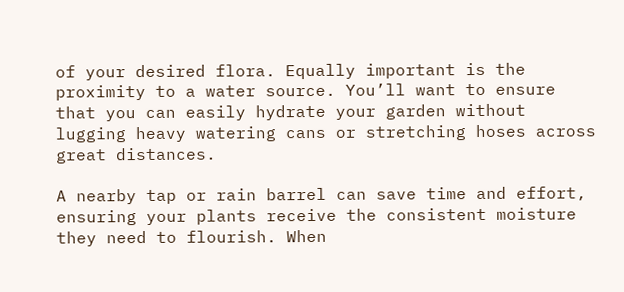of your desired flora. Equally important is the proximity to a water source. You’ll want to ensure that you can easily hydrate your garden without lugging heavy watering cans or stretching hoses across great distances.

A nearby tap or rain barrel can save time and effort, ensuring your plants receive the consistent moisture they need to flourish. When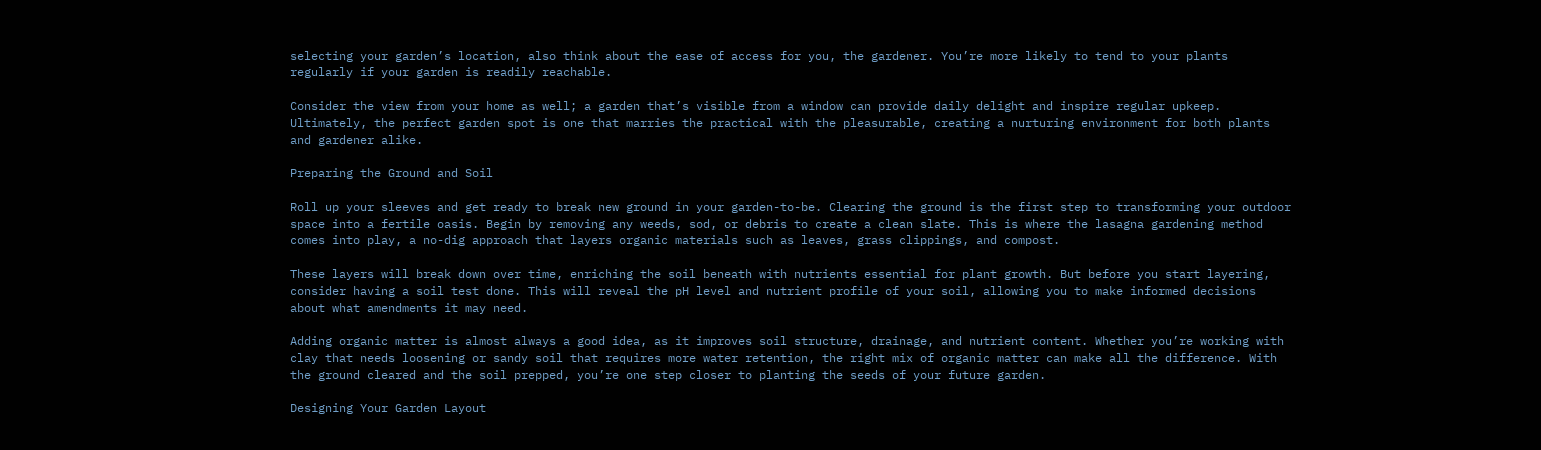selecting your garden’s location, also think about the ease of access for you, the gardener. You’re more likely to tend to your plants regularly if your garden is readily reachable.

Consider the view from your home as well; a garden that’s visible from a window can provide daily delight and inspire regular upkeep. Ultimately, the perfect garden spot is one that marries the practical with the pleasurable, creating a nurturing environment for both plants and gardener alike.

Preparing the Ground and Soil

Roll up your sleeves and get ready to break new ground in your garden-to-be. Clearing the ground is the first step to transforming your outdoor space into a fertile oasis. Begin by removing any weeds, sod, or debris to create a clean slate. This is where the lasagna gardening method comes into play, a no-dig approach that layers organic materials such as leaves, grass clippings, and compost.

These layers will break down over time, enriching the soil beneath with nutrients essential for plant growth. But before you start layering, consider having a soil test done. This will reveal the pH level and nutrient profile of your soil, allowing you to make informed decisions about what amendments it may need.

Adding organic matter is almost always a good idea, as it improves soil structure, drainage, and nutrient content. Whether you’re working with clay that needs loosening or sandy soil that requires more water retention, the right mix of organic matter can make all the difference. With the ground cleared and the soil prepped, you’re one step closer to planting the seeds of your future garden.

Designing Your Garden Layout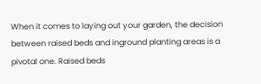When it comes to laying out your garden, the decision between raised beds and inground planting areas is a pivotal one. Raised beds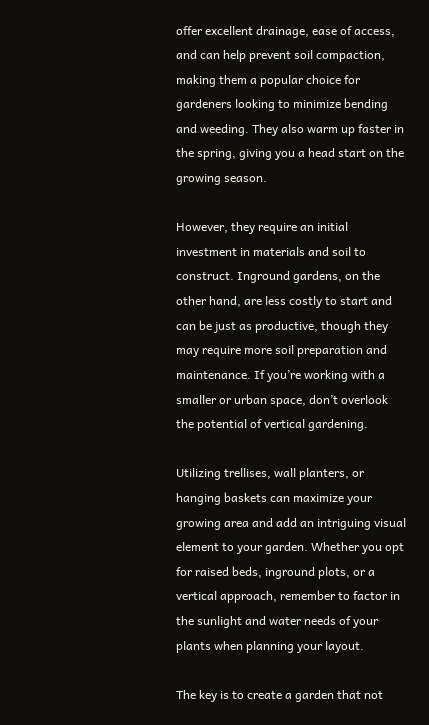offer excellent drainage, ease of access, and can help prevent soil compaction, making them a popular choice for gardeners looking to minimize bending and weeding. They also warm up faster in the spring, giving you a head start on the growing season.

However, they require an initial investment in materials and soil to construct. Inground gardens, on the other hand, are less costly to start and can be just as productive, though they may require more soil preparation and maintenance. If you’re working with a smaller or urban space, don’t overlook the potential of vertical gardening.

Utilizing trellises, wall planters, or hanging baskets can maximize your growing area and add an intriguing visual element to your garden. Whether you opt for raised beds, inground plots, or a vertical approach, remember to factor in the sunlight and water needs of your plants when planning your layout.

The key is to create a garden that not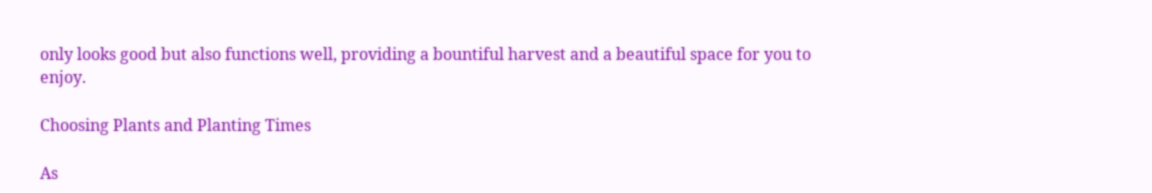only looks good but also functions well, providing a bountiful harvest and a beautiful space for you to enjoy.

Choosing Plants and Planting Times

As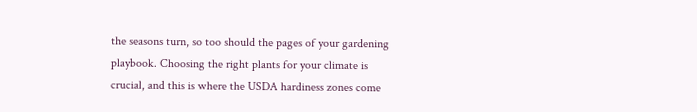the seasons turn, so too should the pages of your gardening playbook. Choosing the right plants for your climate is crucial, and this is where the USDA hardiness zones come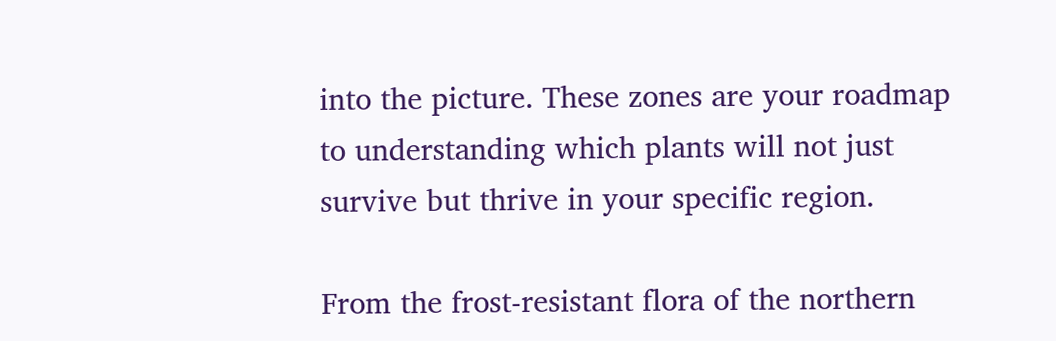into the picture. These zones are your roadmap to understanding which plants will not just survive but thrive in your specific region.

From the frost-resistant flora of the northern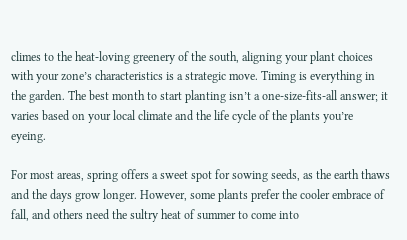climes to the heat-loving greenery of the south, aligning your plant choices with your zone’s characteristics is a strategic move. Timing is everything in the garden. The best month to start planting isn’t a one-size-fits-all answer; it varies based on your local climate and the life cycle of the plants you’re eyeing.

For most areas, spring offers a sweet spot for sowing seeds, as the earth thaws and the days grow longer. However, some plants prefer the cooler embrace of fall, and others need the sultry heat of summer to come into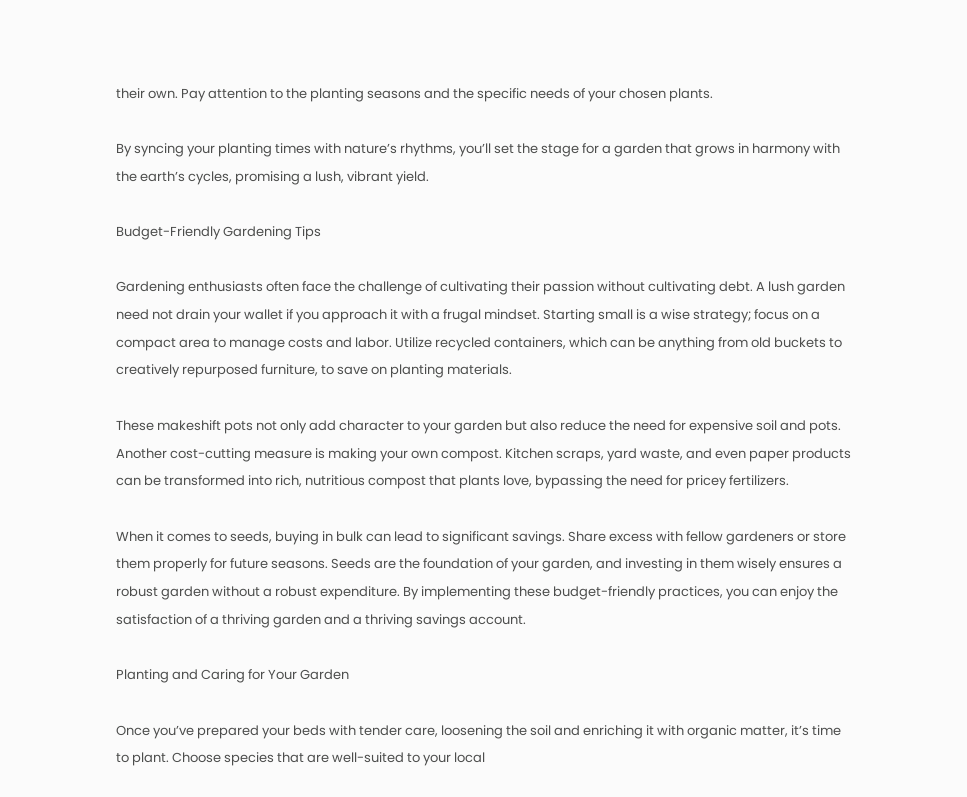their own. Pay attention to the planting seasons and the specific needs of your chosen plants.

By syncing your planting times with nature’s rhythms, you’ll set the stage for a garden that grows in harmony with the earth’s cycles, promising a lush, vibrant yield.

Budget-Friendly Gardening Tips

Gardening enthusiasts often face the challenge of cultivating their passion without cultivating debt. A lush garden need not drain your wallet if you approach it with a frugal mindset. Starting small is a wise strategy; focus on a compact area to manage costs and labor. Utilize recycled containers, which can be anything from old buckets to creatively repurposed furniture, to save on planting materials.

These makeshift pots not only add character to your garden but also reduce the need for expensive soil and pots. Another cost-cutting measure is making your own compost. Kitchen scraps, yard waste, and even paper products can be transformed into rich, nutritious compost that plants love, bypassing the need for pricey fertilizers.

When it comes to seeds, buying in bulk can lead to significant savings. Share excess with fellow gardeners or store them properly for future seasons. Seeds are the foundation of your garden, and investing in them wisely ensures a robust garden without a robust expenditure. By implementing these budget-friendly practices, you can enjoy the satisfaction of a thriving garden and a thriving savings account.

Planting and Caring for Your Garden

Once you’ve prepared your beds with tender care, loosening the soil and enriching it with organic matter, it’s time to plant. Choose species that are well-suited to your local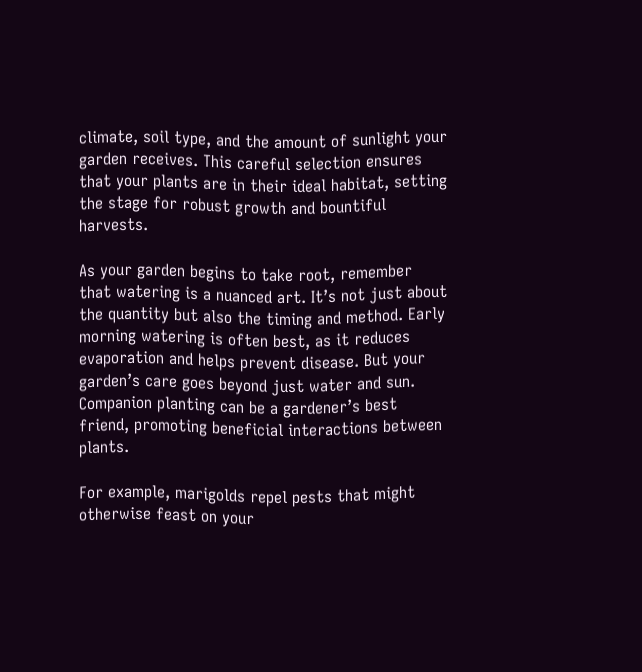climate, soil type, and the amount of sunlight your garden receives. This careful selection ensures that your plants are in their ideal habitat, setting the stage for robust growth and bountiful harvests.

As your garden begins to take root, remember that watering is a nuanced art. It’s not just about the quantity but also the timing and method. Early morning watering is often best, as it reduces evaporation and helps prevent disease. But your garden’s care goes beyond just water and sun. Companion planting can be a gardener’s best friend, promoting beneficial interactions between plants.

For example, marigolds repel pests that might otherwise feast on your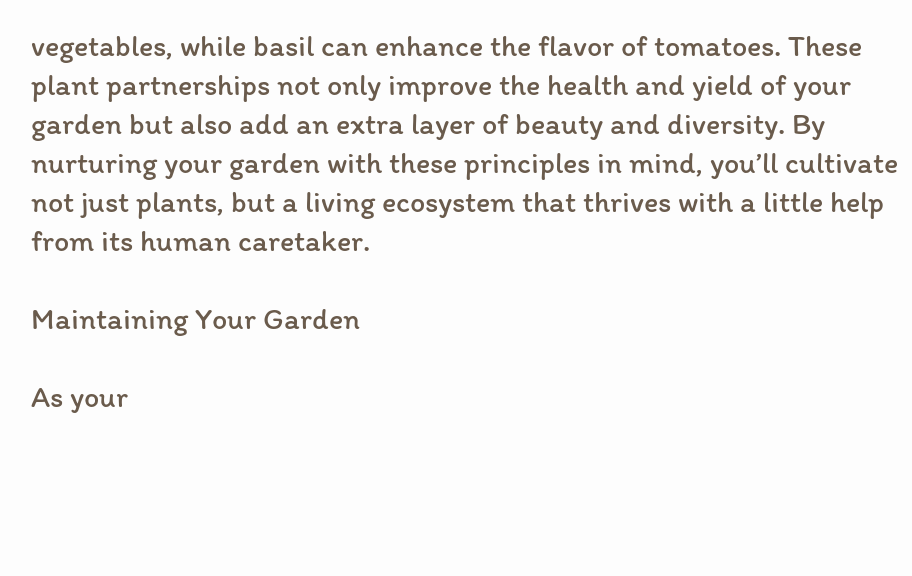vegetables, while basil can enhance the flavor of tomatoes. These plant partnerships not only improve the health and yield of your garden but also add an extra layer of beauty and diversity. By nurturing your garden with these principles in mind, you’ll cultivate not just plants, but a living ecosystem that thrives with a little help from its human caretaker.

Maintaining Your Garden

As your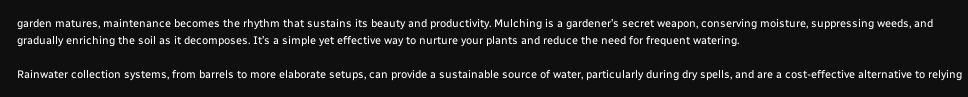garden matures, maintenance becomes the rhythm that sustains its beauty and productivity. Mulching is a gardener’s secret weapon, conserving moisture, suppressing weeds, and gradually enriching the soil as it decomposes. It’s a simple yet effective way to nurture your plants and reduce the need for frequent watering.

Rainwater collection systems, from barrels to more elaborate setups, can provide a sustainable source of water, particularly during dry spells, and are a cost-effective alternative to relying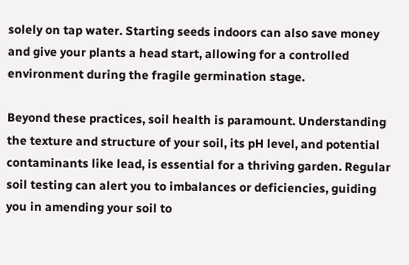solely on tap water. Starting seeds indoors can also save money and give your plants a head start, allowing for a controlled environment during the fragile germination stage.

Beyond these practices, soil health is paramount. Understanding the texture and structure of your soil, its pH level, and potential contaminants like lead, is essential for a thriving garden. Regular soil testing can alert you to imbalances or deficiencies, guiding you in amending your soil to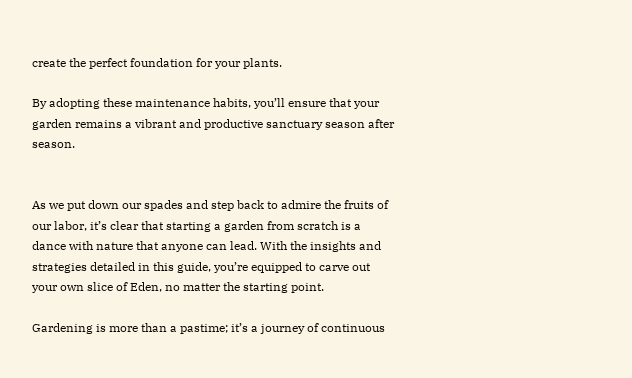create the perfect foundation for your plants.

By adopting these maintenance habits, you’ll ensure that your garden remains a vibrant and productive sanctuary season after season.


As we put down our spades and step back to admire the fruits of our labor, it’s clear that starting a garden from scratch is a dance with nature that anyone can lead. With the insights and strategies detailed in this guide, you’re equipped to carve out your own slice of Eden, no matter the starting point.

Gardening is more than a pastime; it’s a journey of continuous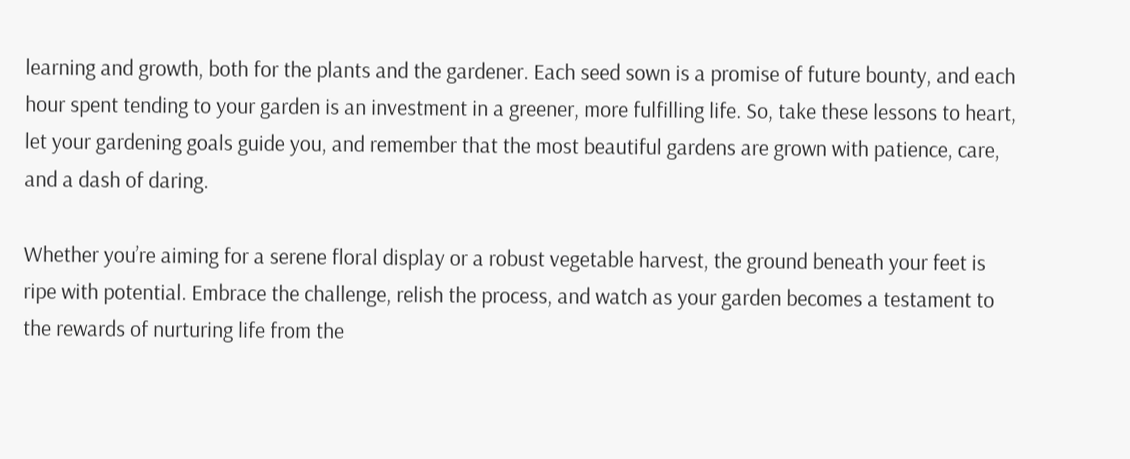learning and growth, both for the plants and the gardener. Each seed sown is a promise of future bounty, and each hour spent tending to your garden is an investment in a greener, more fulfilling life. So, take these lessons to heart, let your gardening goals guide you, and remember that the most beautiful gardens are grown with patience, care, and a dash of daring.

Whether you’re aiming for a serene floral display or a robust vegetable harvest, the ground beneath your feet is ripe with potential. Embrace the challenge, relish the process, and watch as your garden becomes a testament to the rewards of nurturing life from the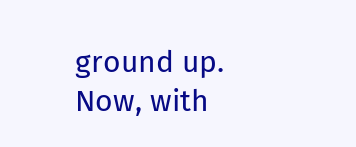ground up. Now, with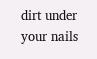dirt under your nails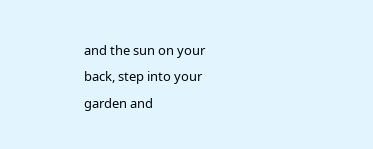and the sun on your back, step into your garden and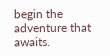begin the adventure that awaits.